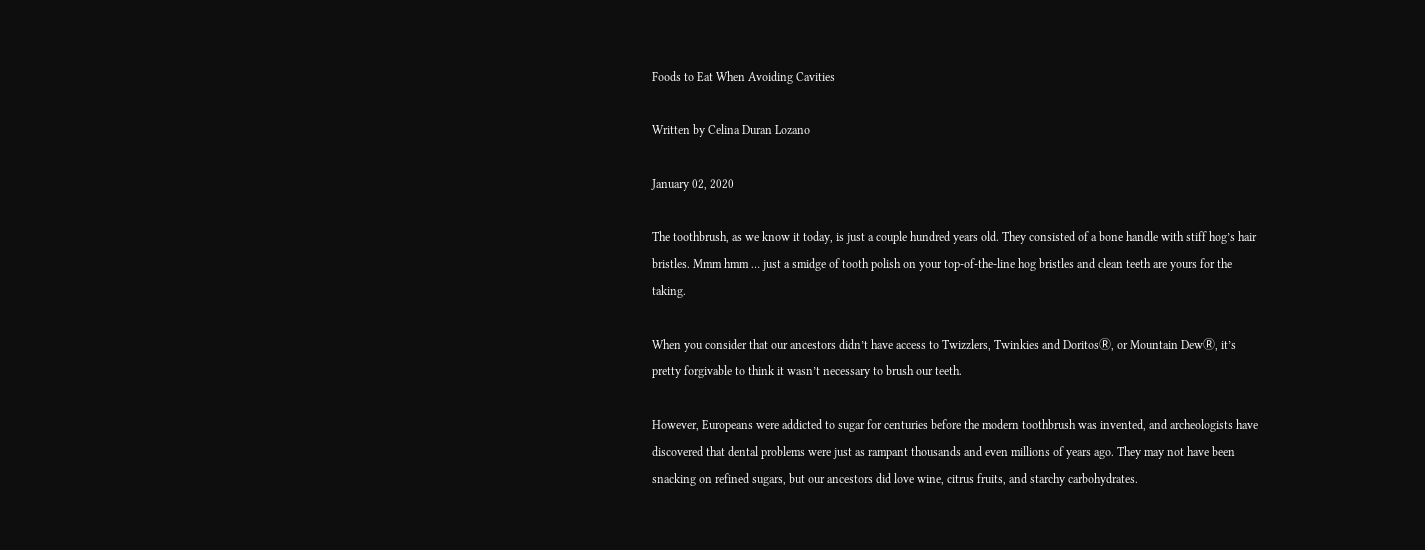Foods to Eat When Avoiding Cavities

Written by Celina Duran Lozano

January 02, 2020

The toothbrush, as we know it today, is just a couple hundred years old. They consisted of a bone handle with stiff hog’s hair bristles. Mmm hmm … just a smidge of tooth polish on your top-of-the-line hog bristles and clean teeth are yours for the taking.

When you consider that our ancestors didn’t have access to Twizzlers, Twinkies and DoritosⓇ, or Mountain DewⓇ, it’s pretty forgivable to think it wasn’t necessary to brush our teeth.

However, Europeans were addicted to sugar for centuries before the modern toothbrush was invented, and archeologists have discovered that dental problems were just as rampant thousands and even millions of years ago. They may not have been snacking on refined sugars, but our ancestors did love wine, citrus fruits, and starchy carbohydrates.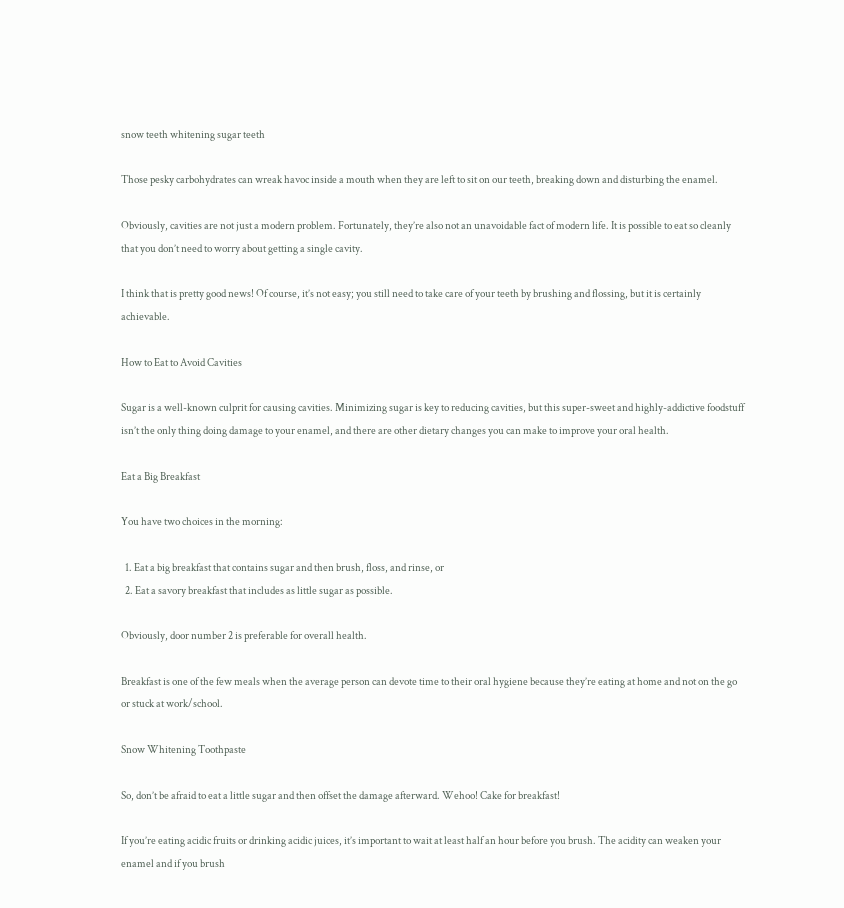snow teeth whitening sugar teeth

Those pesky carbohydrates can wreak havoc inside a mouth when they are left to sit on our teeth, breaking down and disturbing the enamel.

Obviously, cavities are not just a modern problem. Fortunately, they’re also not an unavoidable fact of modern life. It is possible to eat so cleanly that you don’t need to worry about getting a single cavity.

I think that is pretty good news! Of course, it’s not easy; you still need to take care of your teeth by brushing and flossing, but it is certainly achievable.

How to Eat to Avoid Cavities

Sugar is a well-known culprit for causing cavities. Minimizing sugar is key to reducing cavities, but this super-sweet and highly-addictive foodstuff isn’t the only thing doing damage to your enamel, and there are other dietary changes you can make to improve your oral health.

Eat a Big Breakfast

You have two choices in the morning:

  1. Eat a big breakfast that contains sugar and then brush, floss, and rinse, or
  2. Eat a savory breakfast that includes as little sugar as possible.

Obviously, door number 2 is preferable for overall health.

Breakfast is one of the few meals when the average person can devote time to their oral hygiene because they’re eating at home and not on the go or stuck at work/school.

Snow Whitening Toothpaste

So, don’t be afraid to eat a little sugar and then offset the damage afterward. Wehoo! Cake for breakfast!

If you’re eating acidic fruits or drinking acidic juices, it’s important to wait at least half an hour before you brush. The acidity can weaken your enamel and if you brush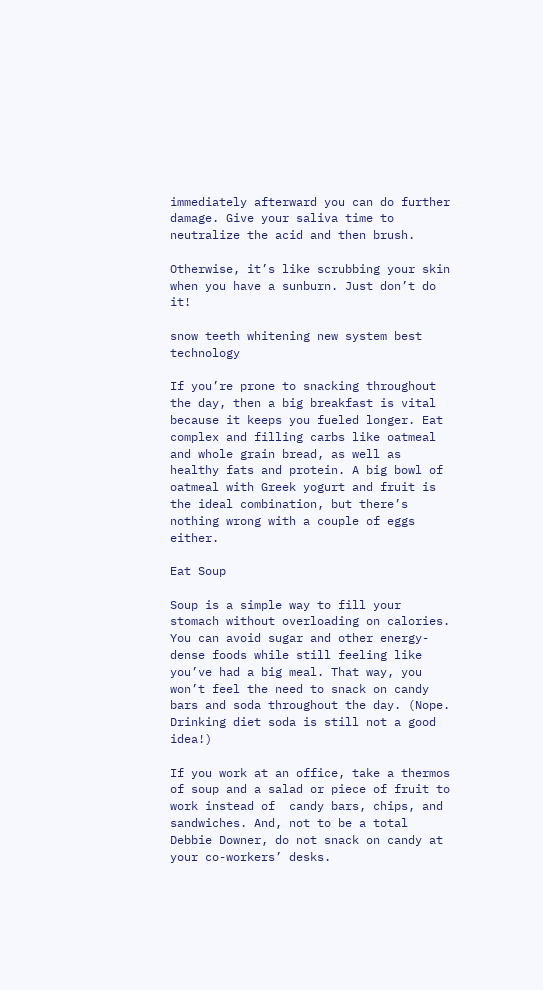immediately afterward you can do further damage. Give your saliva time to neutralize the acid and then brush.

Otherwise, it’s like scrubbing your skin when you have a sunburn. Just don’t do it!

snow teeth whitening new system best technology

If you’re prone to snacking throughout the day, then a big breakfast is vital because it keeps you fueled longer. Eat complex and filling carbs like oatmeal and whole grain bread, as well as healthy fats and protein. A big bowl of oatmeal with Greek yogurt and fruit is the ideal combination, but there’s nothing wrong with a couple of eggs either.

Eat Soup

Soup is a simple way to fill your stomach without overloading on calories. You can avoid sugar and other energy-dense foods while still feeling like you’ve had a big meal. That way, you won’t feel the need to snack on candy bars and soda throughout the day. (Nope. Drinking diet soda is still not a good idea!)

If you work at an office, take a thermos of soup and a salad or piece of fruit to work instead of  candy bars, chips, and sandwiches. And, not to be a total Debbie Downer, do not snack on candy at your co-workers’ desks.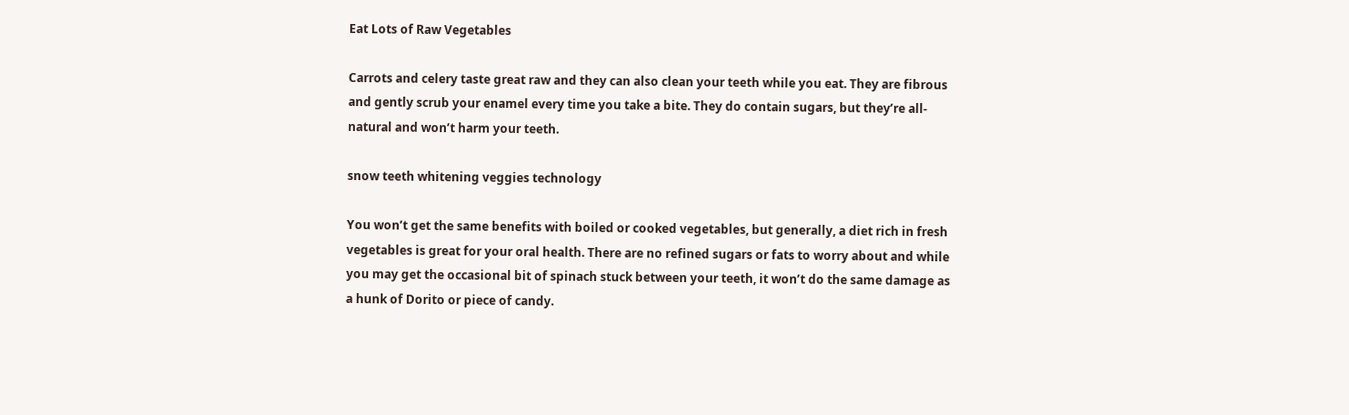Eat Lots of Raw Vegetables

Carrots and celery taste great raw and they can also clean your teeth while you eat. They are fibrous and gently scrub your enamel every time you take a bite. They do contain sugars, but they’re all-natural and won’t harm your teeth.

snow teeth whitening veggies technology

You won’t get the same benefits with boiled or cooked vegetables, but generally, a diet rich in fresh vegetables is great for your oral health. There are no refined sugars or fats to worry about and while you may get the occasional bit of spinach stuck between your teeth, it won’t do the same damage as a hunk of Dorito or piece of candy.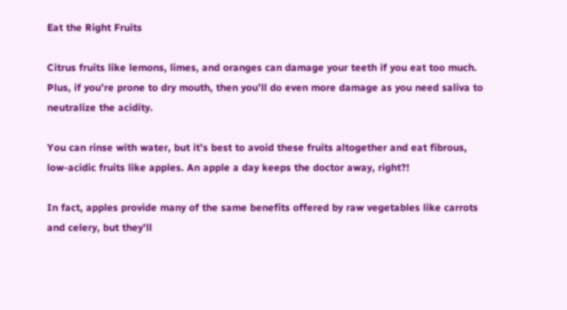Eat the Right Fruits

Citrus fruits like lemons, limes, and oranges can damage your teeth if you eat too much. Plus, if you’re prone to dry mouth, then you’ll do even more damage as you need saliva to neutralize the acidity.

You can rinse with water, but it’s best to avoid these fruits altogether and eat fibrous, low-acidic fruits like apples. An apple a day keeps the doctor away, right?!

In fact, apples provide many of the same benefits offered by raw vegetables like carrots and celery, but they’ll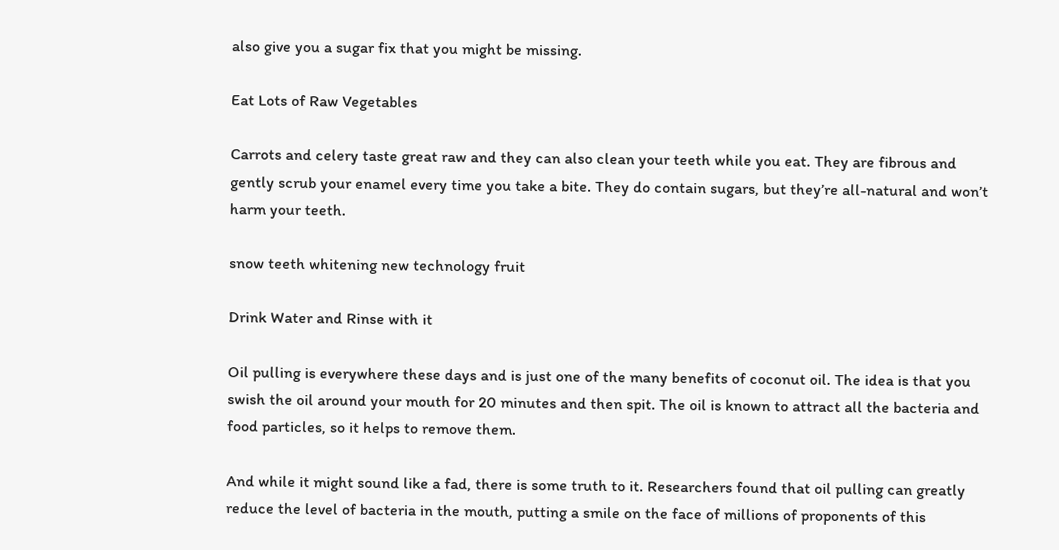also give you a sugar fix that you might be missing.

Eat Lots of Raw Vegetables

Carrots and celery taste great raw and they can also clean your teeth while you eat. They are fibrous and gently scrub your enamel every time you take a bite. They do contain sugars, but they’re all-natural and won’t harm your teeth.

snow teeth whitening new technology fruit

Drink Water and Rinse with it

Oil pulling is everywhere these days and is just one of the many benefits of coconut oil. The idea is that you swish the oil around your mouth for 20 minutes and then spit. The oil is known to attract all the bacteria and food particles, so it helps to remove them.

And while it might sound like a fad, there is some truth to it. Researchers found that oil pulling can greatly reduce the level of bacteria in the mouth, putting a smile on the face of millions of proponents of this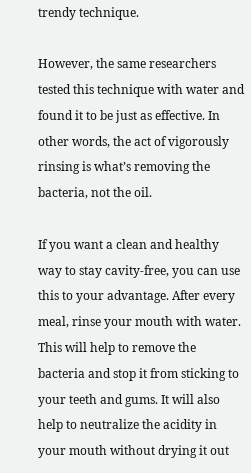trendy technique.

However, the same researchers tested this technique with water and found it to be just as effective. In other words, the act of vigorously rinsing is what’s removing the bacteria, not the oil.

If you want a clean and healthy way to stay cavity-free, you can use this to your advantage. After every meal, rinse your mouth with water. This will help to remove the bacteria and stop it from sticking to your teeth and gums. It will also help to neutralize the acidity in your mouth without drying it out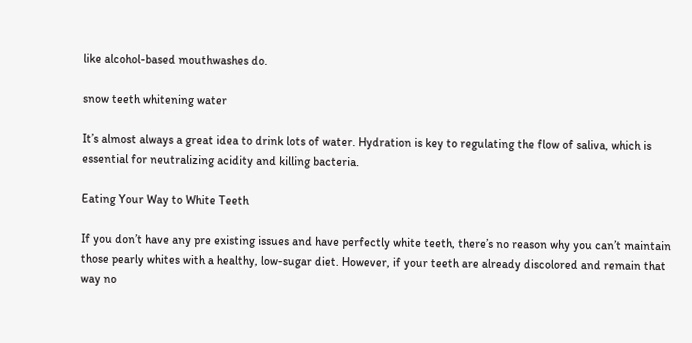like alcohol-based mouthwashes do.

snow teeth whitening water

It’s almost always a great idea to drink lots of water. Hydration is key to regulating the flow of saliva, which is essential for neutralizing acidity and killing bacteria.

Eating Your Way to White Teeth

If you don’t have any pre existing issues and have perfectly white teeth, there’s no reason why you can’t maintain those pearly whites with a healthy, low-sugar diet. However, if your teeth are already discolored and remain that way no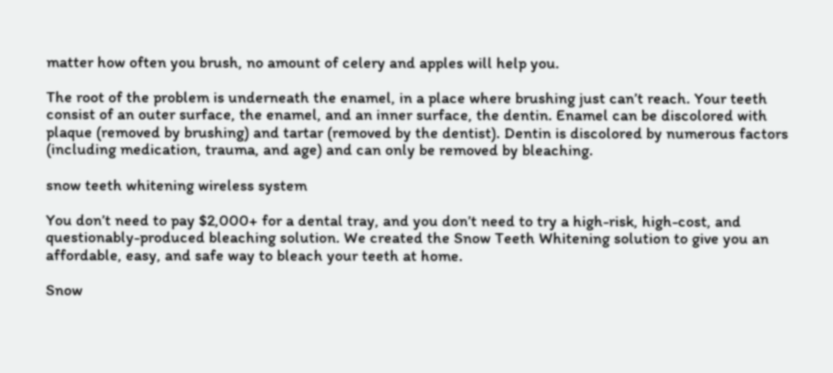matter how often you brush, no amount of celery and apples will help you.

The root of the problem is underneath the enamel, in a place where brushing just can’t reach. Your teeth consist of an outer surface, the enamel, and an inner surface, the dentin. Enamel can be discolored with plaque (removed by brushing) and tartar (removed by the dentist). Dentin is discolored by numerous factors (including medication, trauma, and age) and can only be removed by bleaching.

snow teeth whitening wireless system

You don’t need to pay $2,000+ for a dental tray, and you don’t need to try a high-risk, high-cost, and questionably-produced bleaching solution. We created the Snow Teeth Whitening solution to give you an affordable, easy, and safe way to bleach your teeth at home.

Snow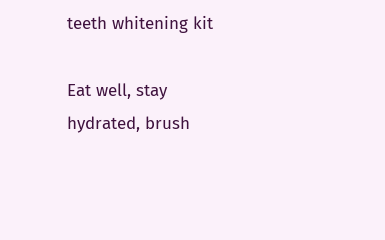teeth whitening kit

Eat well, stay hydrated, brush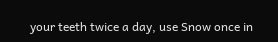your teeth twice a day, use Snow once in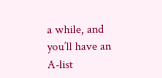a while, and you’ll have an A-list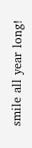smile all year long!